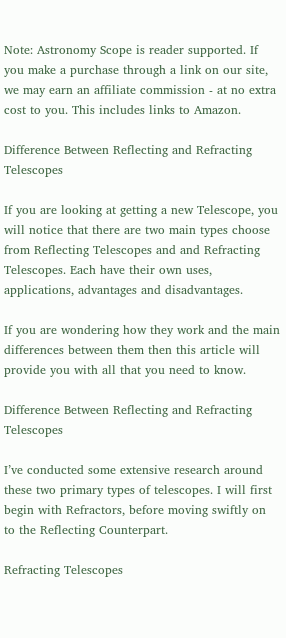Note: Astronomy Scope is reader supported. If you make a purchase through a link on our site, we may earn an affiliate commission - at no extra cost to you. This includes links to Amazon.

Difference Between Reflecting and Refracting Telescopes

If you are looking at getting a new Telescope, you will notice that there are two main types choose from Reflecting Telescopes and and Refracting Telescopes. Each have their own uses, applications, advantages and disadvantages.

If you are wondering how they work and the main differences between them then this article will provide you with all that you need to know.

Difference Between Reflecting and Refracting Telescopes

I’ve conducted some extensive research around these two primary types of telescopes. I will first begin with Refractors, before moving swiftly on to the Reflecting Counterpart.

Refracting Telescopes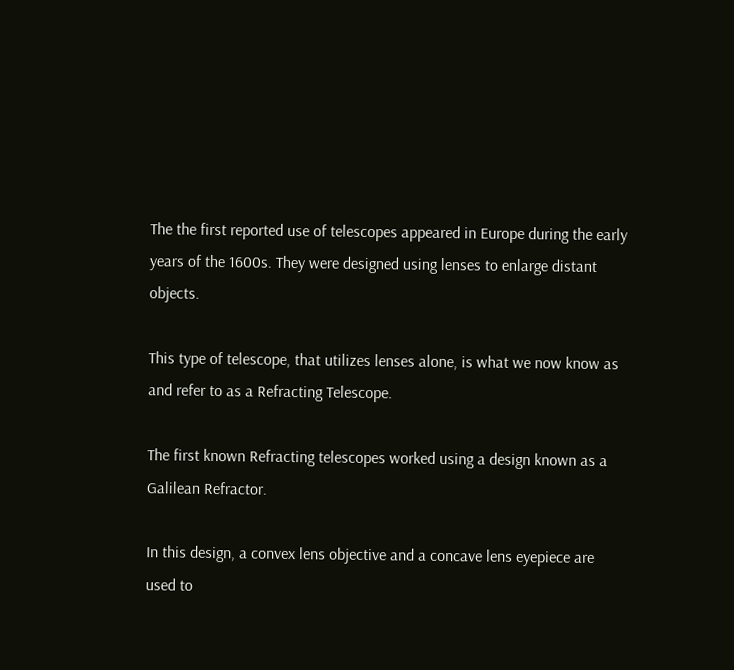The the first reported use of telescopes appeared in Europe during the early years of the 1600s. They were designed using lenses to enlarge distant objects.

This type of telescope, that utilizes lenses alone, is what we now know as and refer to as a Refracting Telescope.

The first known Refracting telescopes worked using a design known as a Galilean Refractor.

In this design, a convex lens objective and a concave lens eyepiece are used to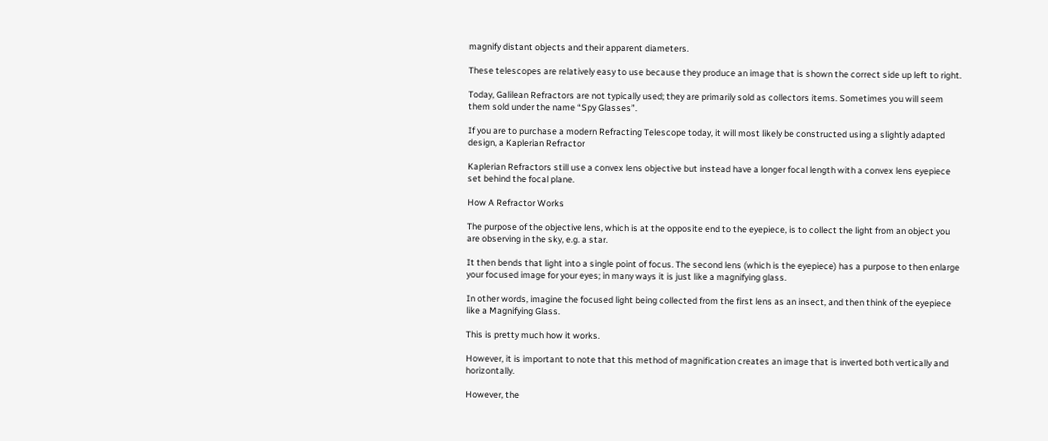magnify distant objects and their apparent diameters.

These telescopes are relatively easy to use because they produce an image that is shown the correct side up left to right.

Today, Galilean Refractors are not typically used; they are primarily sold as collectors items. Sometimes you will seem them sold under the name “Spy Glasses”.

If you are to purchase a modern Refracting Telescope today, it will most likely be constructed using a slightly adapted design, a Kaplerian Refractor

Kaplerian Refractors still use a convex lens objective but instead have a longer focal length with a convex lens eyepiece set behind the focal plane.

How A Refractor Works

The purpose of the objective lens, which is at the opposite end to the eyepiece, is to collect the light from an object you are observing in the sky, e.g. a star.

It then bends that light into a single point of focus. The second lens (which is the eyepiece) has a purpose to then enlarge your focused image for your eyes; in many ways it is just like a magnifying glass.

In other words, imagine the focused light being collected from the first lens as an insect, and then think of the eyepiece like a Magnifying Glass.

This is pretty much how it works.

However, it is important to note that this method of magnification creates an image that is inverted both vertically and horizontally.

However, the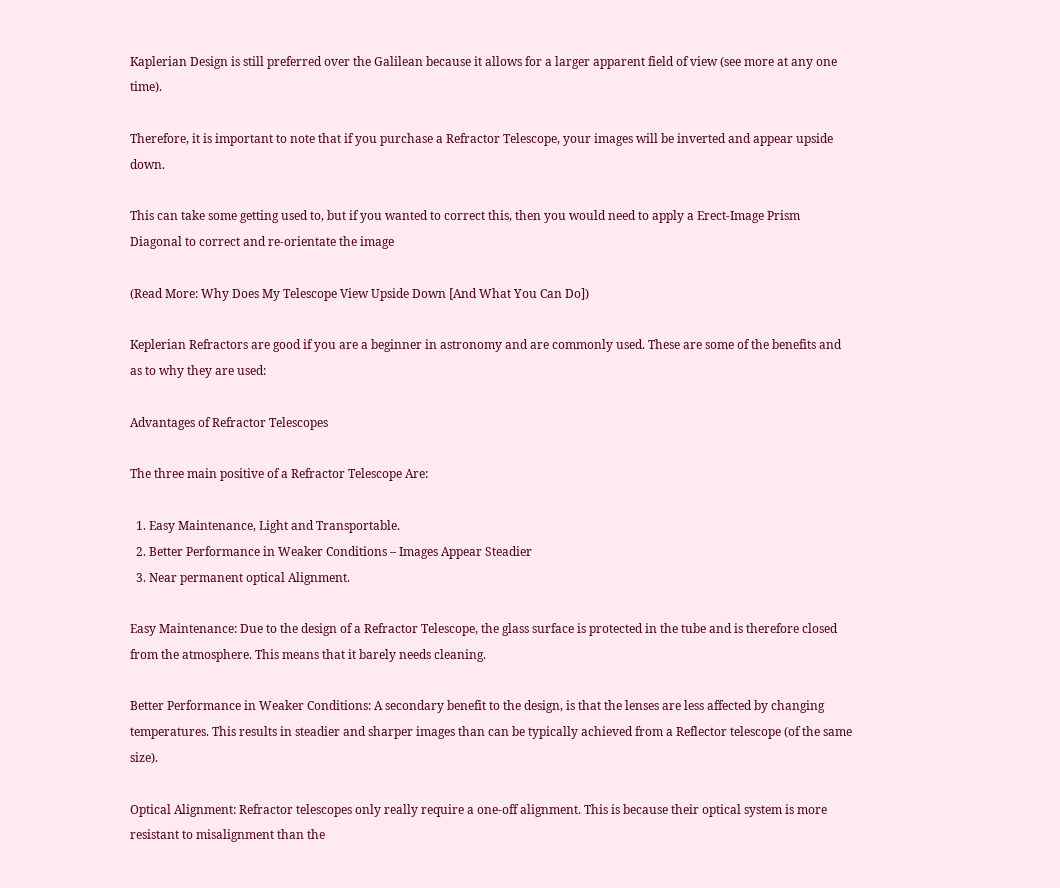Kaplerian Design is still preferred over the Galilean because it allows for a larger apparent field of view (see more at any one time).

Therefore, it is important to note that if you purchase a Refractor Telescope, your images will be inverted and appear upside down.

This can take some getting used to, but if you wanted to correct this, then you would need to apply a Erect-Image Prism Diagonal to correct and re-orientate the image

(Read More: Why Does My Telescope View Upside Down [And What You Can Do])

Keplerian Refractors are good if you are a beginner in astronomy and are commonly used. These are some of the benefits and as to why they are used:

Advantages of Refractor Telescopes

The three main positive of a Refractor Telescope Are:

  1. Easy Maintenance, Light and Transportable.
  2. Better Performance in Weaker Conditions – Images Appear Steadier
  3. Near permanent optical Alignment.

Easy Maintenance: Due to the design of a Refractor Telescope, the glass surface is protected in the tube and is therefore closed from the atmosphere. This means that it barely needs cleaning.

Better Performance in Weaker Conditions: A secondary benefit to the design, is that the lenses are less affected by changing temperatures. This results in steadier and sharper images than can be typically achieved from a Reflector telescope (of the same size).

Optical Alignment: Refractor telescopes only really require a one-off alignment. This is because their optical system is more resistant to misalignment than the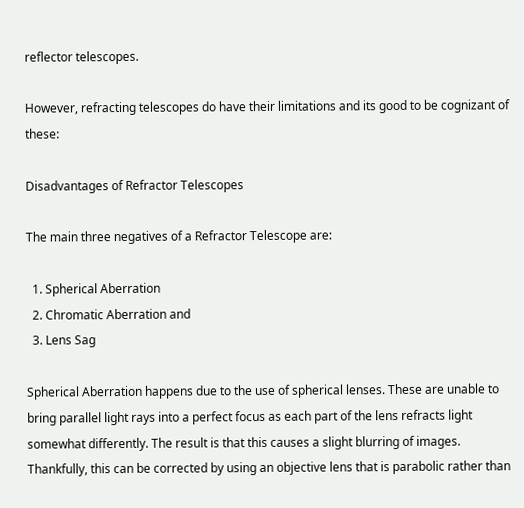reflector telescopes.

However, refracting telescopes do have their limitations and its good to be cognizant of these:

Disadvantages of Refractor Telescopes

The main three negatives of a Refractor Telescope are:

  1. Spherical Aberration
  2. Chromatic Aberration and
  3. Lens Sag

Spherical Aberration happens due to the use of spherical lenses. These are unable to bring parallel light rays into a perfect focus as each part of the lens refracts light somewhat differently. The result is that this causes a slight blurring of images. Thankfully, this can be corrected by using an objective lens that is parabolic rather than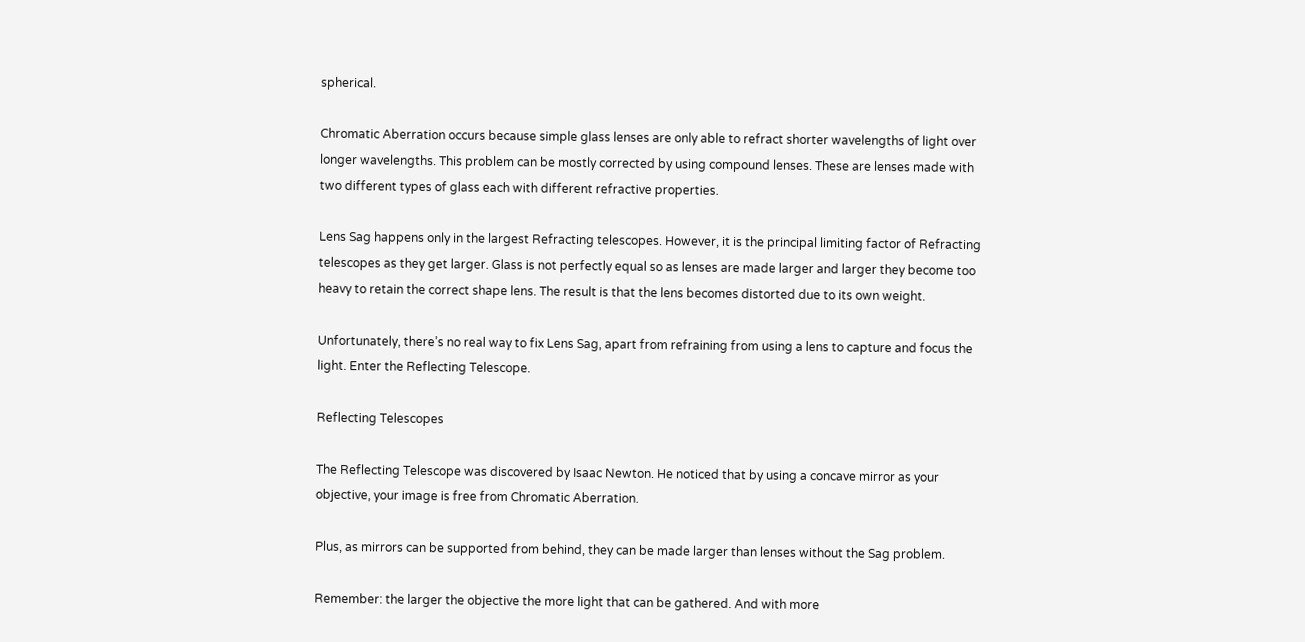spherical.

Chromatic Aberration occurs because simple glass lenses are only able to refract shorter wavelengths of light over longer wavelengths. This problem can be mostly corrected by using compound lenses. These are lenses made with two different types of glass each with different refractive properties.

Lens Sag happens only in the largest Refracting telescopes. However, it is the principal limiting factor of Refracting telescopes as they get larger. Glass is not perfectly equal so as lenses are made larger and larger they become too heavy to retain the correct shape lens. The result is that the lens becomes distorted due to its own weight.

Unfortunately, there’s no real way to fix Lens Sag, apart from refraining from using a lens to capture and focus the light. Enter the Reflecting Telescope.

Reflecting Telescopes

The Reflecting Telescope was discovered by Isaac Newton. He noticed that by using a concave mirror as your objective, your image is free from Chromatic Aberration.

Plus, as mirrors can be supported from behind, they can be made larger than lenses without the Sag problem.

Remember: the larger the objective the more light that can be gathered. And with more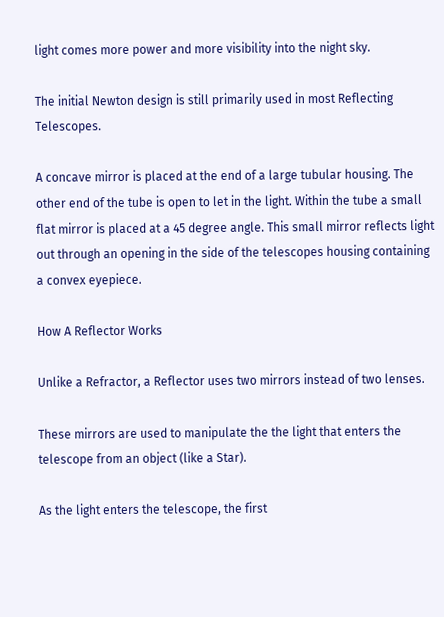light comes more power and more visibility into the night sky.

The initial Newton design is still primarily used in most Reflecting Telescopes.

A concave mirror is placed at the end of a large tubular housing. The other end of the tube is open to let in the light. Within the tube a small flat mirror is placed at a 45 degree angle. This small mirror reflects light out through an opening in the side of the telescopes housing containing a convex eyepiece.

How A Reflector Works

Unlike a Refractor, a Reflector uses two mirrors instead of two lenses.

These mirrors are used to manipulate the the light that enters the telescope from an object (like a Star).

As the light enters the telescope, the first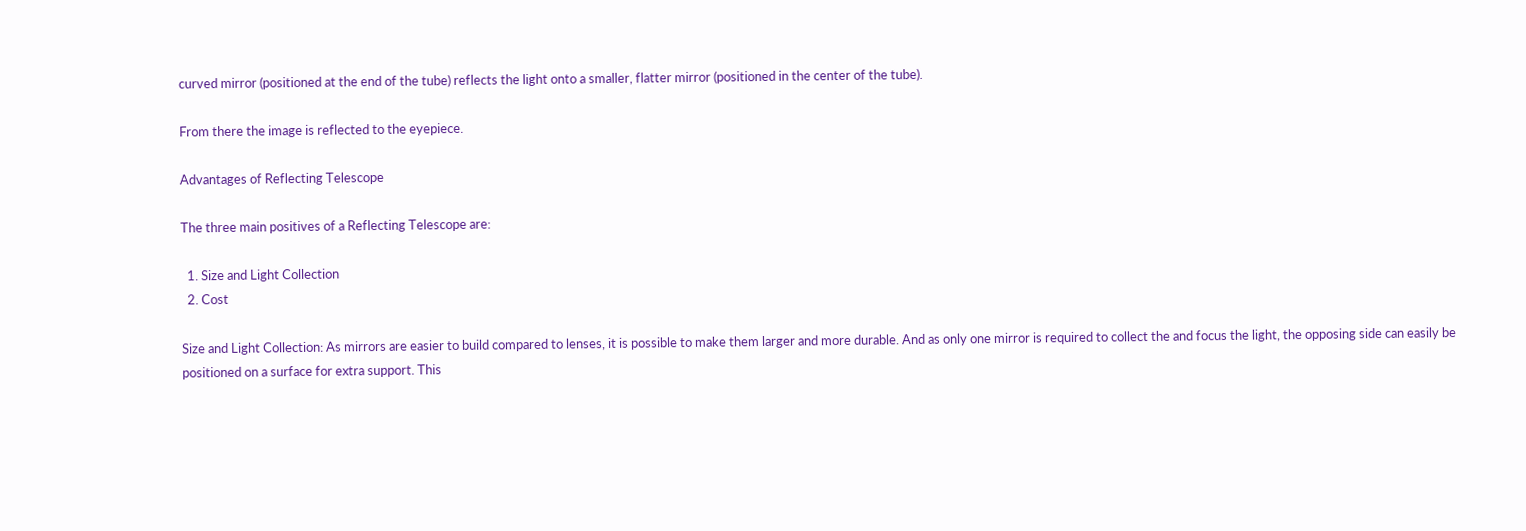curved mirror (positioned at the end of the tube) reflects the light onto a smaller, flatter mirror (positioned in the center of the tube).

From there the image is reflected to the eyepiece.

Advantages of Reflecting Telescope

The three main positives of a Reflecting Telescope are:

  1. Size and Light Collection
  2. Cost

Size and Light Collection: As mirrors are easier to build compared to lenses, it is possible to make them larger and more durable. And as only one mirror is required to collect the and focus the light, the opposing side can easily be positioned on a surface for extra support. This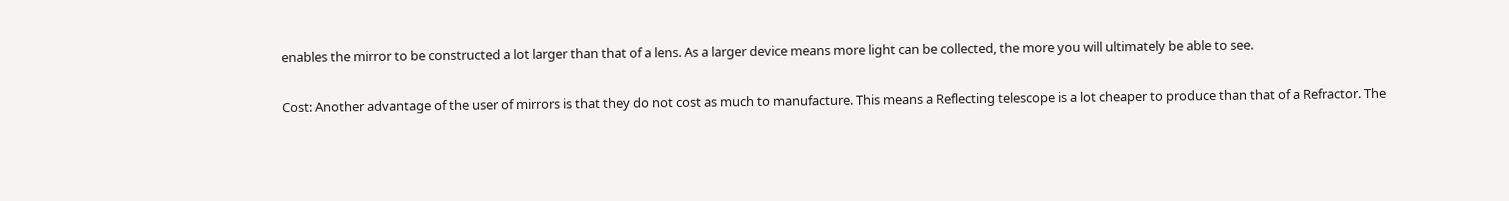enables the mirror to be constructed a lot larger than that of a lens. As a larger device means more light can be collected, the more you will ultimately be able to see.

Cost: Another advantage of the user of mirrors is that they do not cost as much to manufacture. This means a Reflecting telescope is a lot cheaper to produce than that of a Refractor. The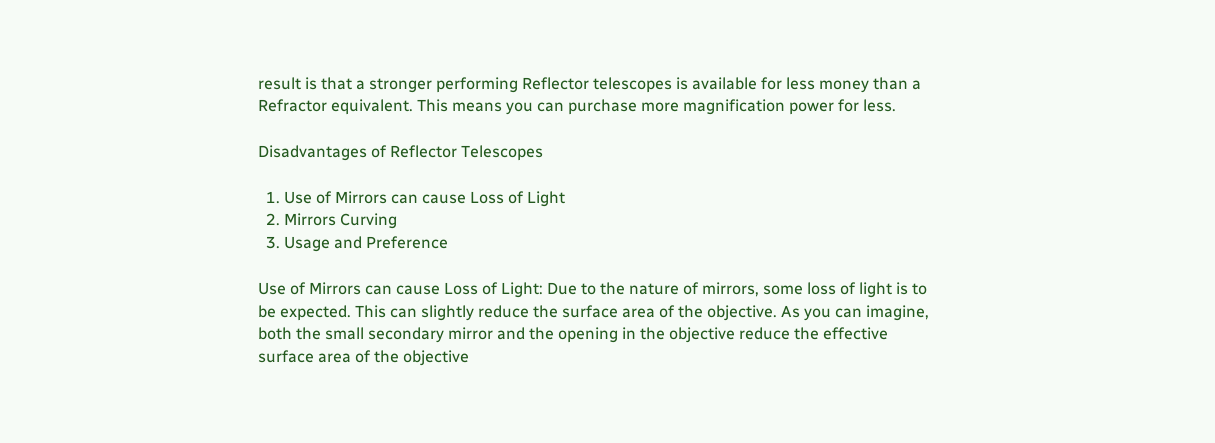result is that a stronger performing Reflector telescopes is available for less money than a Refractor equivalent. This means you can purchase more magnification power for less.

Disadvantages of Reflector Telescopes

  1. Use of Mirrors can cause Loss of Light
  2. Mirrors Curving
  3. Usage and Preference

Use of Mirrors can cause Loss of Light: Due to the nature of mirrors, some loss of light is to be expected. This can slightly reduce the surface area of the objective. As you can imagine, both the small secondary mirror and the opening in the objective reduce the effective surface area of the objective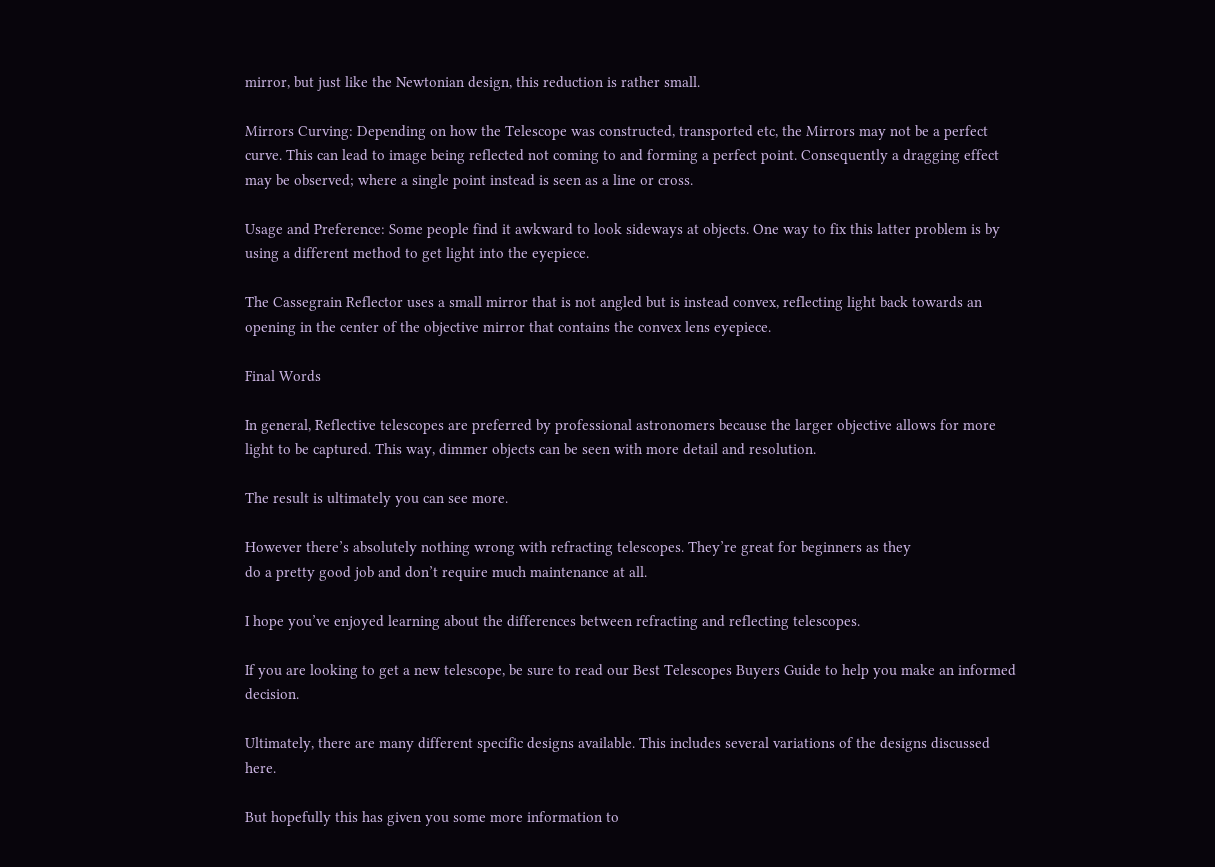mirror, but just like the Newtonian design, this reduction is rather small.

Mirrors Curving: Depending on how the Telescope was constructed, transported etc, the Mirrors may not be a perfect curve. This can lead to image being reflected not coming to and forming a perfect point. Consequently a dragging effect may be observed; where a single point instead is seen as a line or cross.

Usage and Preference: Some people find it awkward to look sideways at objects. One way to fix this latter problem is by using a different method to get light into the eyepiece.

The Cassegrain Reflector uses a small mirror that is not angled but is instead convex, reflecting light back towards an opening in the center of the objective mirror that contains the convex lens eyepiece.

Final Words

In general, Reflective telescopes are preferred by professional astronomers because the larger objective allows for more light to be captured. This way, dimmer objects can be seen with more detail and resolution.

The result is ultimately you can see more.

However there’s absolutely nothing wrong with refracting telescopes. They’re great for beginners as they
do a pretty good job and don’t require much maintenance at all.

I hope you’ve enjoyed learning about the differences between refracting and reflecting telescopes.

If you are looking to get a new telescope, be sure to read our Best Telescopes Buyers Guide to help you make an informed decision.

Ultimately, there are many different specific designs available. This includes several variations of the designs discussed here.

But hopefully this has given you some more information to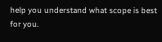help you understand what scope is best for you.